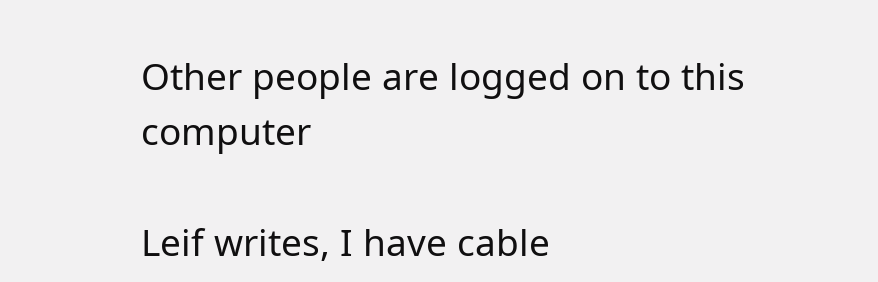Other people are logged on to this computer

Leif writes, I have cable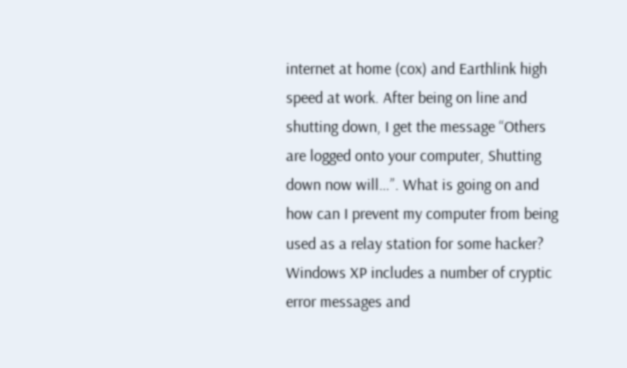internet at home (cox) and Earthlink high speed at work. After being on line and shutting down, I get the message “Others are logged onto your computer, Shutting down now will…”. What is going on and how can I prevent my computer from being used as a relay station for some hacker?
Windows XP includes a number of cryptic error messages and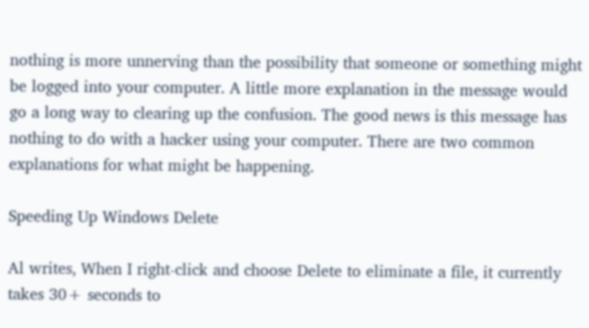nothing is more unnerving than the possibility that someone or something might be logged into your computer. A little more explanation in the message would go a long way to clearing up the confusion. The good news is this message has nothing to do with a hacker using your computer. There are two common explanations for what might be happening.

Speeding Up Windows Delete

Al writes, When I right-click and choose Delete to eliminate a file, it currently takes 30+ seconds to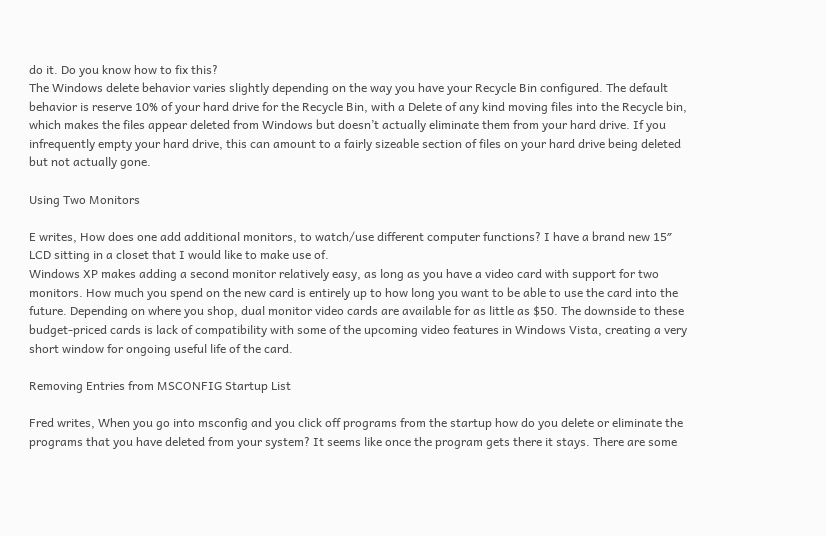do it. Do you know how to fix this?
The Windows delete behavior varies slightly depending on the way you have your Recycle Bin configured. The default behavior is reserve 10% of your hard drive for the Recycle Bin, with a Delete of any kind moving files into the Recycle bin, which makes the files appear deleted from Windows but doesn’t actually eliminate them from your hard drive. If you infrequently empty your hard drive, this can amount to a fairly sizeable section of files on your hard drive being deleted but not actually gone.

Using Two Monitors

E writes, How does one add additional monitors, to watch/use different computer functions? I have a brand new 15″ LCD sitting in a closet that I would like to make use of.
Windows XP makes adding a second monitor relatively easy, as long as you have a video card with support for two monitors. How much you spend on the new card is entirely up to how long you want to be able to use the card into the future. Depending on where you shop, dual monitor video cards are available for as little as $50. The downside to these budget-priced cards is lack of compatibility with some of the upcoming video features in Windows Vista, creating a very short window for ongoing useful life of the card.

Removing Entries from MSCONFIG Startup List

Fred writes, When you go into msconfig and you click off programs from the startup how do you delete or eliminate the programs that you have deleted from your system? It seems like once the program gets there it stays. There are some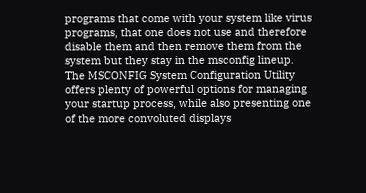programs that come with your system like virus programs, that one does not use and therefore disable them and then remove them from the system but they stay in the msconfig lineup.
The MSCONFIG System Configuration Utility offers plenty of powerful options for managing your startup process, while also presenting one of the more convoluted displays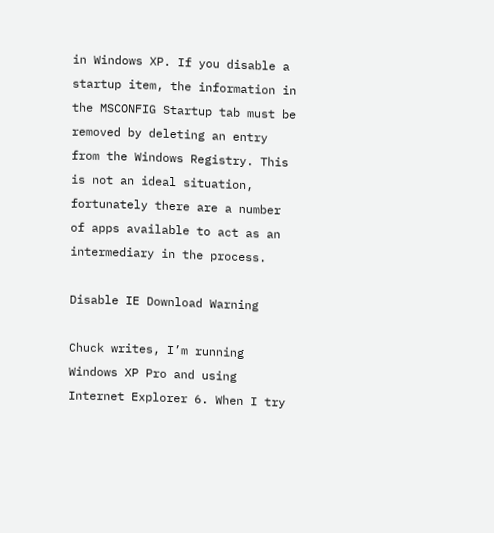in Windows XP. If you disable a startup item, the information in the MSCONFIG Startup tab must be removed by deleting an entry from the Windows Registry. This is not an ideal situation, fortunately there are a number of apps available to act as an intermediary in the process.

Disable IE Download Warning

Chuck writes, I’m running Windows XP Pro and using Internet Explorer 6. When I try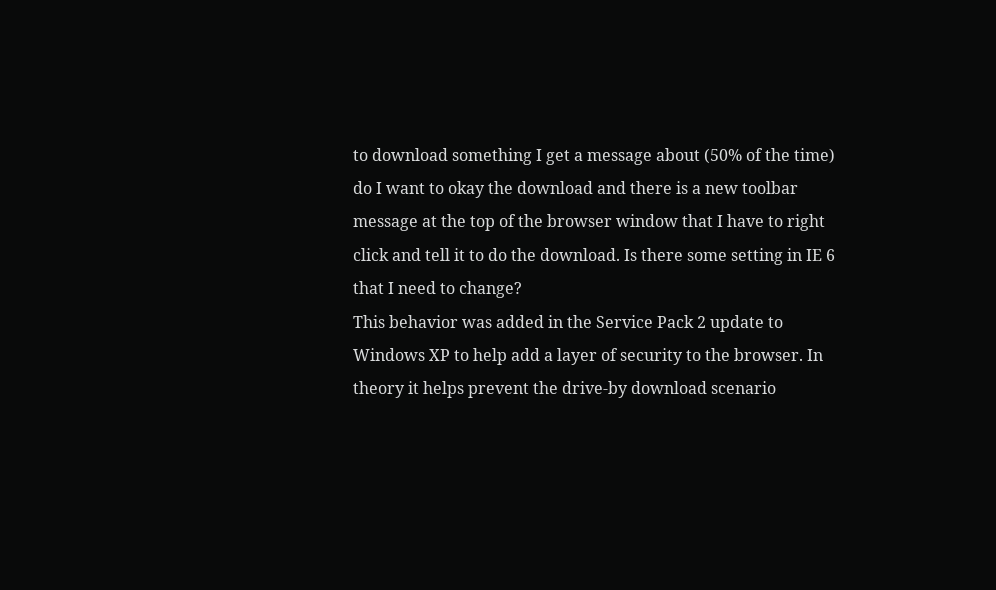to download something I get a message about (50% of the time) do I want to okay the download and there is a new toolbar message at the top of the browser window that I have to right click and tell it to do the download. Is there some setting in IE 6 that I need to change?
This behavior was added in the Service Pack 2 update to Windows XP to help add a layer of security to the browser. In theory it helps prevent the drive-by download scenario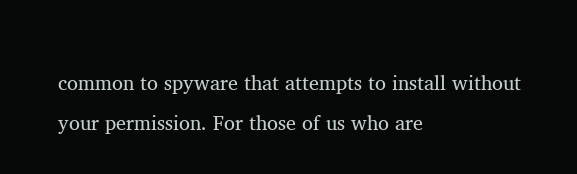common to spyware that attempts to install without your permission. For those of us who are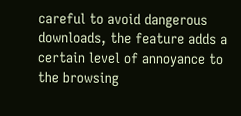careful to avoid dangerous downloads, the feature adds a certain level of annoyance to the browsing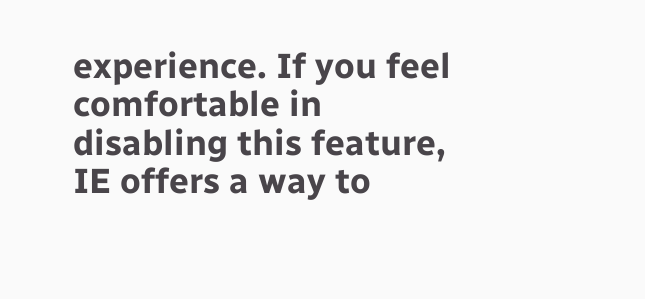experience. If you feel comfortable in disabling this feature, IE offers a way to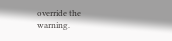override the warning.